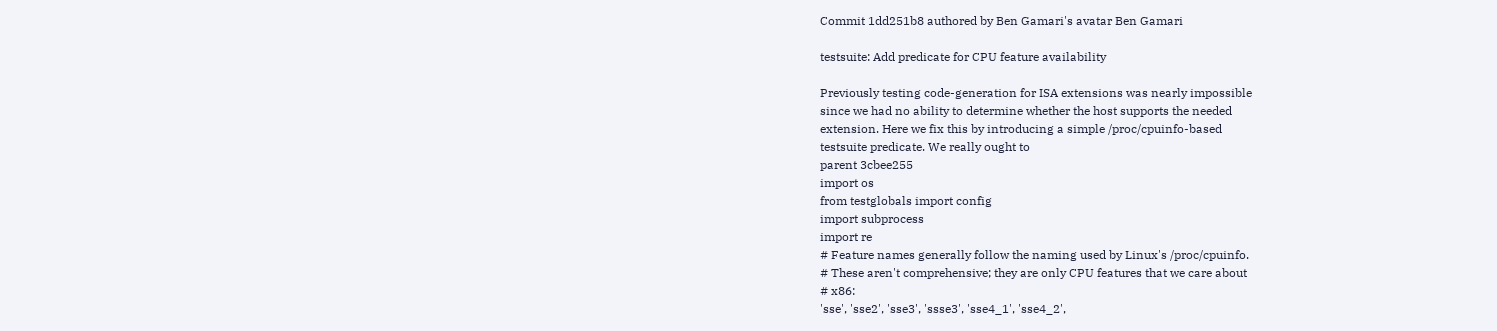Commit 1dd251b8 authored by Ben Gamari's avatar Ben Gamari

testsuite: Add predicate for CPU feature availability

Previously testing code-generation for ISA extensions was nearly impossible
since we had no ability to determine whether the host supports the needed
extension. Here we fix this by introducing a simple /proc/cpuinfo-based
testsuite predicate. We really ought to
parent 3cbee255
import os
from testglobals import config
import subprocess
import re
# Feature names generally follow the naming used by Linux's /proc/cpuinfo.
# These aren't comprehensive; they are only CPU features that we care about
# x86:
'sse', 'sse2', 'sse3', 'ssse3', 'sse4_1', 'sse4_2',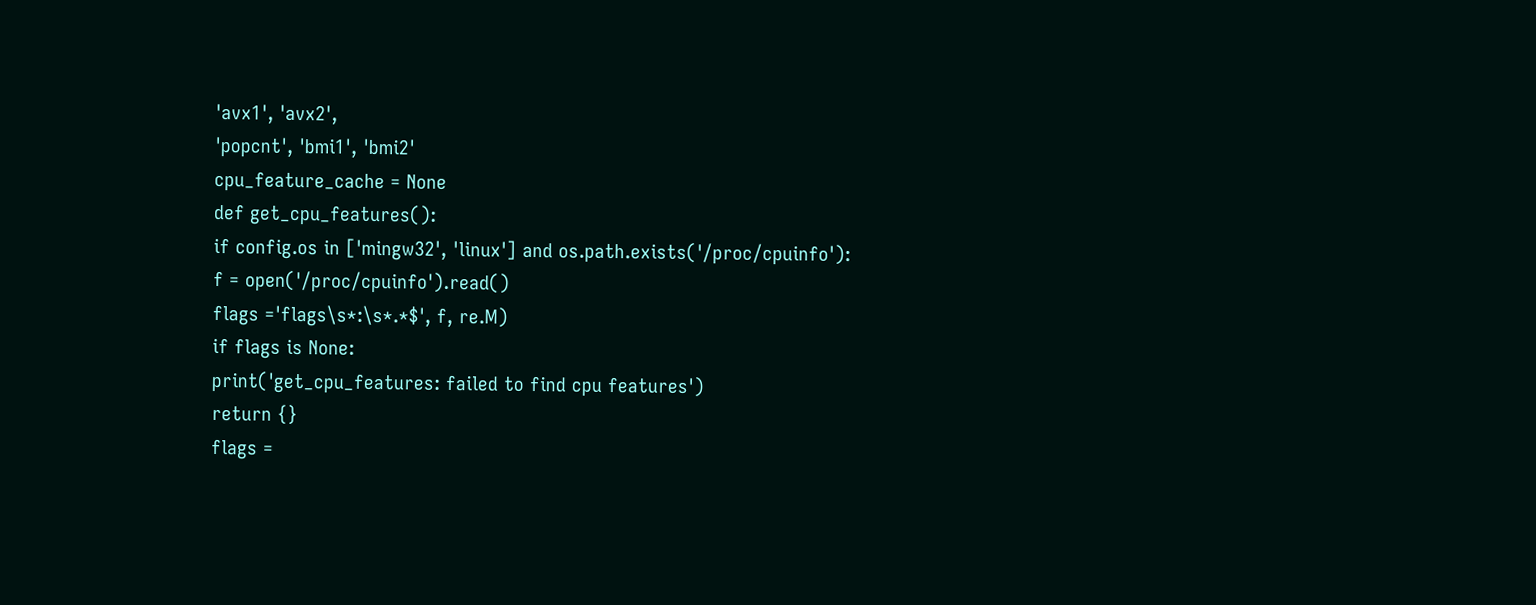'avx1', 'avx2',
'popcnt', 'bmi1', 'bmi2'
cpu_feature_cache = None
def get_cpu_features():
if config.os in ['mingw32', 'linux'] and os.path.exists('/proc/cpuinfo'):
f = open('/proc/cpuinfo').read()
flags ='flags\s*:\s*.*$', f, re.M)
if flags is None:
print('get_cpu_features: failed to find cpu features')
return {}
flags =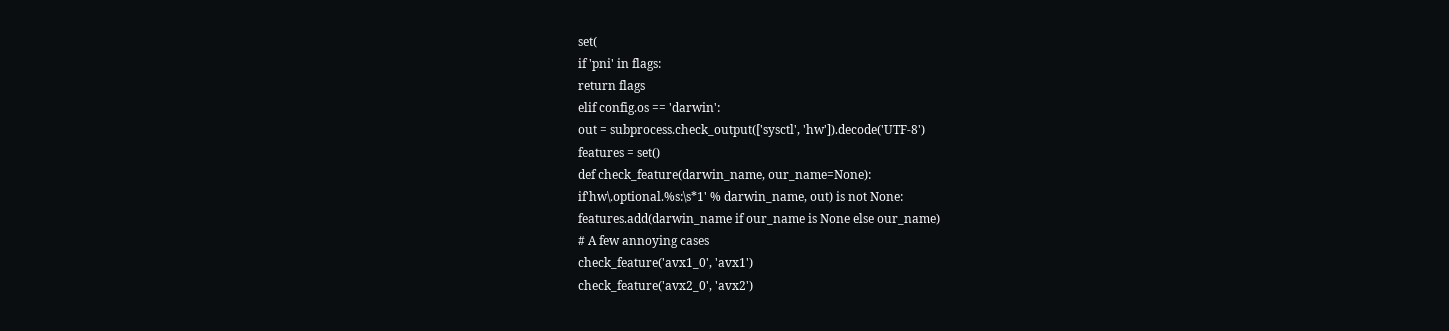set(
if 'pni' in flags:
return flags
elif config.os == 'darwin':
out = subprocess.check_output(['sysctl', 'hw']).decode('UTF-8')
features = set()
def check_feature(darwin_name, our_name=None):
if'hw\.optional.%s:\s*1' % darwin_name, out) is not None:
features.add(darwin_name if our_name is None else our_name)
# A few annoying cases
check_feature('avx1_0', 'avx1')
check_feature('avx2_0', 'avx2')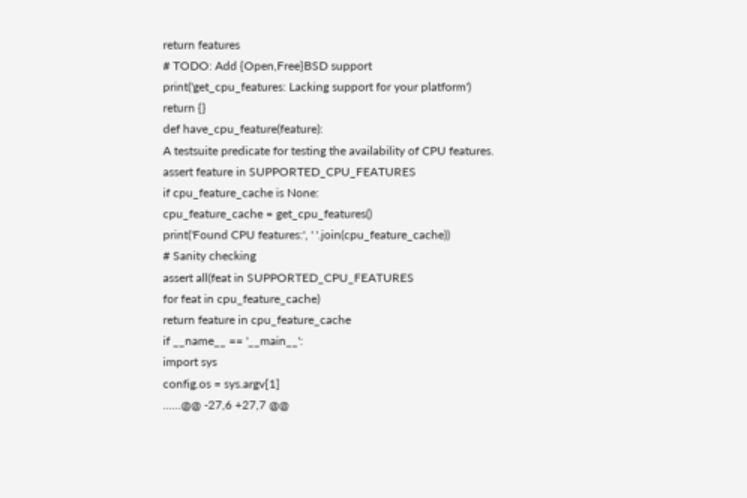return features
# TODO: Add {Open,Free}BSD support
print('get_cpu_features: Lacking support for your platform')
return {}
def have_cpu_feature(feature):
A testsuite predicate for testing the availability of CPU features.
assert feature in SUPPORTED_CPU_FEATURES
if cpu_feature_cache is None:
cpu_feature_cache = get_cpu_features()
print('Found CPU features:', ' '.join(cpu_feature_cache))
# Sanity checking
assert all(feat in SUPPORTED_CPU_FEATURES
for feat in cpu_feature_cache)
return feature in cpu_feature_cache
if __name__ == '__main__':
import sys
config.os = sys.argv[1]
......@@ -27,6 +27,7 @@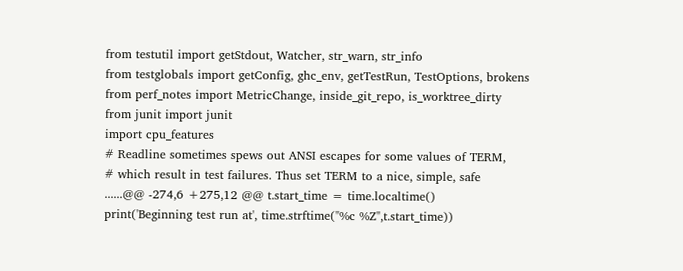from testutil import getStdout, Watcher, str_warn, str_info
from testglobals import getConfig, ghc_env, getTestRun, TestOptions, brokens
from perf_notes import MetricChange, inside_git_repo, is_worktree_dirty
from junit import junit
import cpu_features
# Readline sometimes spews out ANSI escapes for some values of TERM,
# which result in test failures. Thus set TERM to a nice, simple, safe
......@@ -274,6 +275,12 @@ t.start_time = time.localtime()
print('Beginning test run at', time.strftime("%c %Z",t.start_time))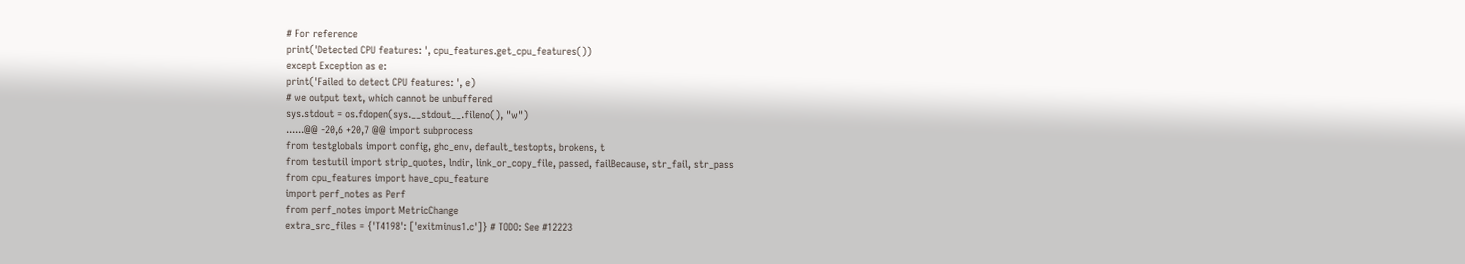# For reference
print('Detected CPU features: ', cpu_features.get_cpu_features())
except Exception as e:
print('Failed to detect CPU features: ', e)
# we output text, which cannot be unbuffered
sys.stdout = os.fdopen(sys.__stdout__.fileno(), "w")
......@@ -20,6 +20,7 @@ import subprocess
from testglobals import config, ghc_env, default_testopts, brokens, t
from testutil import strip_quotes, lndir, link_or_copy_file, passed, failBecause, str_fail, str_pass
from cpu_features import have_cpu_feature
import perf_notes as Perf
from perf_notes import MetricChange
extra_src_files = {'T4198': ['exitminus1.c']} # TODO: See #12223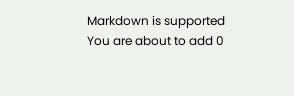Markdown is supported
You are about to add 0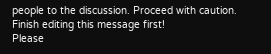people to the discussion. Proceed with caution.
Finish editing this message first!
Please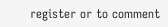register or to comment